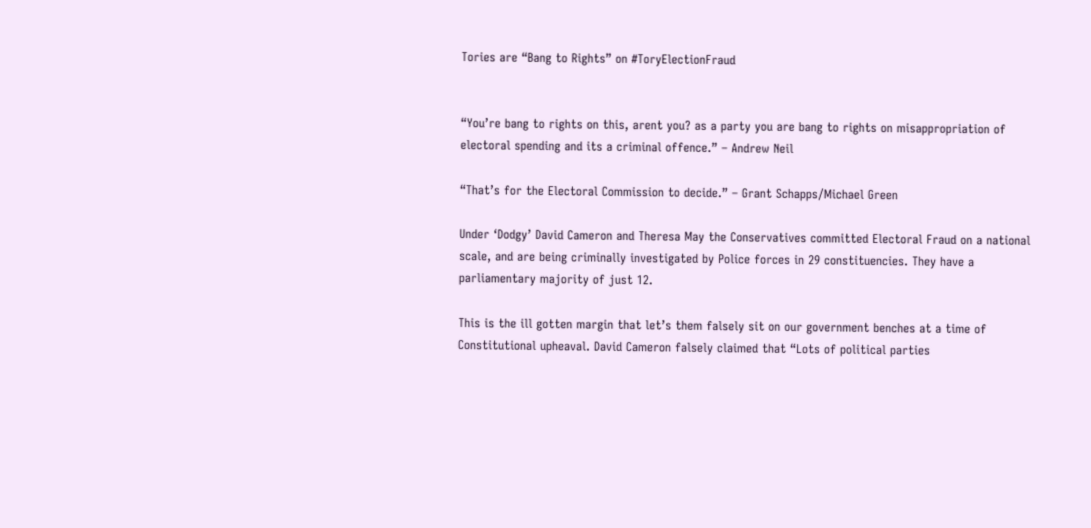Tories are “Bang to Rights” on #ToryElectionFraud


“You’re bang to rights on this, arent you? as a party you are bang to rights on misappropriation of electoral spending and its a criminal offence.” – Andrew Neil

“That’s for the Electoral Commission to decide.” – Grant Schapps/Michael Green

Under ‘Dodgy’ David Cameron and Theresa May the Conservatives committed Electoral Fraud on a national scale, and are being criminally investigated by Police forces in 29 constituencies. They have a parliamentary majority of just 12.

This is the ill gotten margin that let’s them falsely sit on our government benches at a time of Constitutional upheaval. David Cameron falsely claimed that “Lots of political parties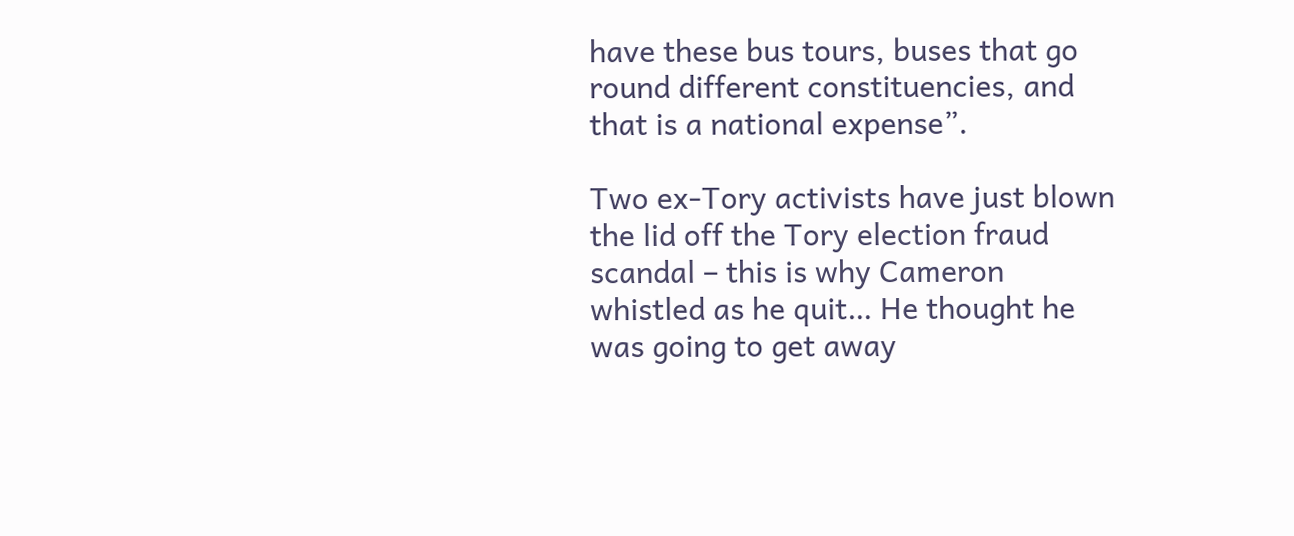have these bus tours, buses that go round different constituencies, and that is a national expense”.

Two ex-Tory activists have just blown the lid off the Tory election fraud scandal – this is why Cameron whistled as he quit… He thought he was going to get away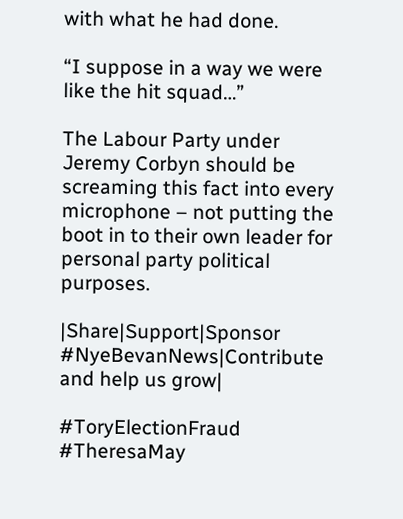with what he had done.

“I suppose in a way we were like the hit squad…”

The Labour Party under Jeremy Corbyn should be screaming this fact into every microphone – not putting the boot in to their own leader for personal party political purposes.

|Share|Support|Sponsor #NyeBevanNews|Contribute and help us grow|

#ToryElectionFraud #TheresaMay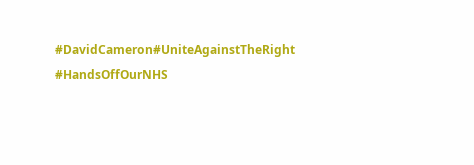#DavidCameron#UniteAgainstTheRight #HandsOffOurNHS